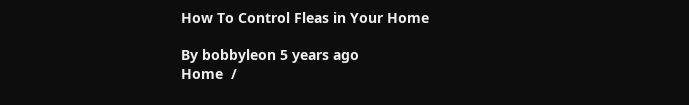How To Control Fleas in Your Home

By bobbyleon 5 years ago
Home  /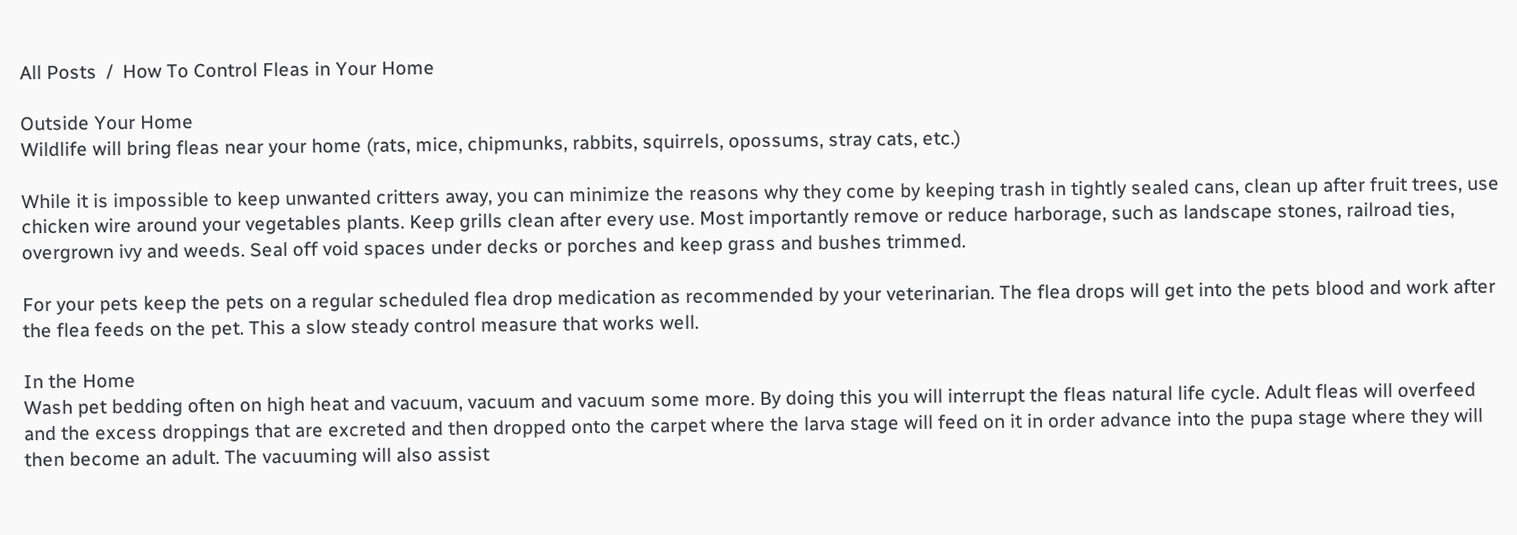All Posts  /  How To Control Fleas in Your Home

Outside Your Home
Wildlife will bring fleas near your home (rats, mice, chipmunks, rabbits, squirrels, opossums, stray cats, etc.)

While it is impossible to keep unwanted critters away, you can minimize the reasons why they come by keeping trash in tightly sealed cans, clean up after fruit trees, use chicken wire around your vegetables plants. Keep grills clean after every use. Most importantly remove or reduce harborage, such as landscape stones, railroad ties, overgrown ivy and weeds. Seal off void spaces under decks or porches and keep grass and bushes trimmed.

For your pets keep the pets on a regular scheduled flea drop medication as recommended by your veterinarian. The flea drops will get into the pets blood and work after the flea feeds on the pet. This a slow steady control measure that works well.

In the Home
Wash pet bedding often on high heat and vacuum, vacuum and vacuum some more. By doing this you will interrupt the fleas natural life cycle. Adult fleas will overfeed and the excess droppings that are excreted and then dropped onto the carpet where the larva stage will feed on it in order advance into the pupa stage where they will then become an adult. The vacuuming will also assist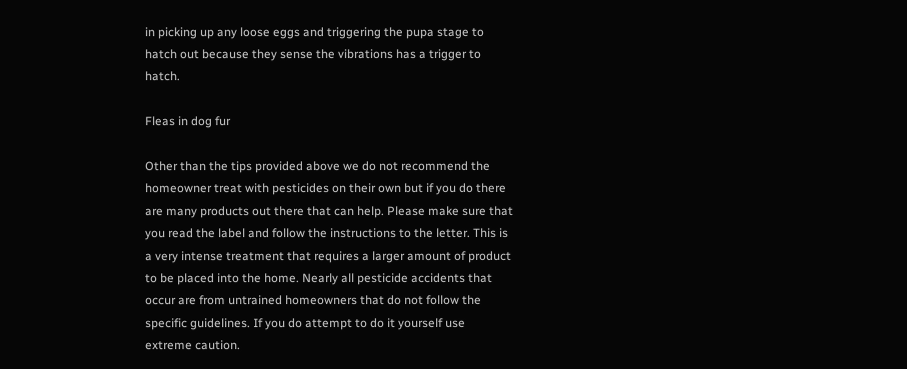in picking up any loose eggs and triggering the pupa stage to hatch out because they sense the vibrations has a trigger to hatch.

Fleas in dog fur

Other than the tips provided above we do not recommend the homeowner treat with pesticides on their own but if you do there are many products out there that can help. Please make sure that you read the label and follow the instructions to the letter. This is a very intense treatment that requires a larger amount of product to be placed into the home. Nearly all pesticide accidents that occur are from untrained homeowners that do not follow the specific guidelines. If you do attempt to do it yourself use extreme caution.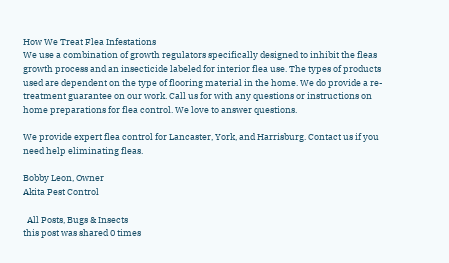How We Treat Flea Infestations
We use a combination of growth regulators specifically designed to inhibit the fleas growth process and an insecticide labeled for interior flea use. The types of products used are dependent on the type of flooring material in the home. We do provide a re-treatment guarantee on our work. Call us for with any questions or instructions on home preparations for flea control. We love to answer questions.

We provide expert flea control for Lancaster, York, and Harrisburg. Contact us if you need help eliminating fleas.

Bobby Leon, Owner
Akita Pest Control

  All Posts, Bugs & Insects
this post was shared 0 times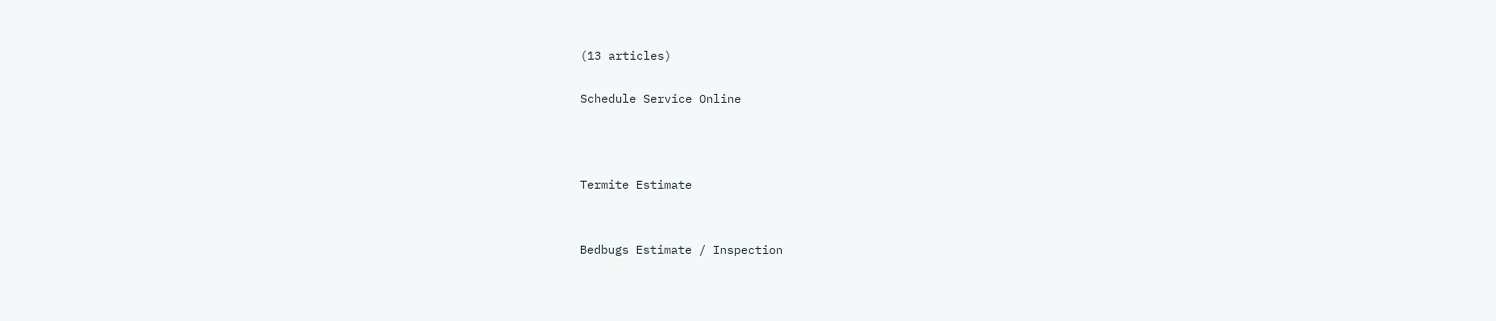(13 articles)

Schedule Service Online



Termite Estimate


Bedbugs Estimate / Inspection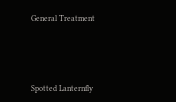General Treatment




Spotted Lanternfly